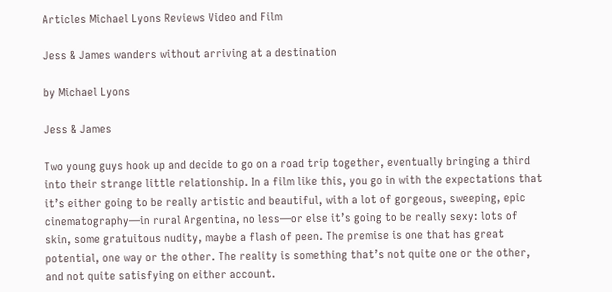Articles Michael Lyons Reviews Video and Film

Jess & James wanders without arriving at a destination

by Michael Lyons

Jess & James

Two young guys hook up and decide to go on a road trip together, eventually bringing a third into their strange little relationship. In a film like this, you go in with the expectations that it’s either going to be really artistic and beautiful, with a lot of gorgeous, sweeping, epic cinematography—in rural Argentina, no less—or else it’s going to be really sexy: lots of skin, some gratuitous nudity, maybe a flash of peen. The premise is one that has great potential, one way or the other. The reality is something that’s not quite one or the other, and not quite satisfying on either account.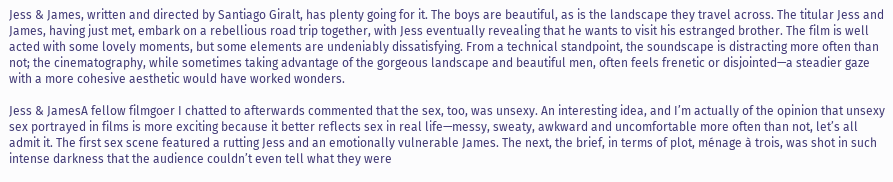Jess & James, written and directed by Santiago Giralt, has plenty going for it. The boys are beautiful, as is the landscape they travel across. The titular Jess and James, having just met, embark on a rebellious road trip together, with Jess eventually revealing that he wants to visit his estranged brother. The film is well acted with some lovely moments, but some elements are undeniably dissatisfying. From a technical standpoint, the soundscape is distracting more often than not; the cinematography, while sometimes taking advantage of the gorgeous landscape and beautiful men, often feels frenetic or disjointed—a steadier gaze with a more cohesive aesthetic would have worked wonders.

Jess & JamesA fellow filmgoer I chatted to afterwards commented that the sex, too, was unsexy. An interesting idea, and I’m actually of the opinion that unsexy sex portrayed in films is more exciting because it better reflects sex in real life—messy, sweaty, awkward and uncomfortable more often than not, let’s all admit it. The first sex scene featured a rutting Jess and an emotionally vulnerable James. The next, the brief, in terms of plot, ménage à trois, was shot in such intense darkness that the audience couldn’t even tell what they were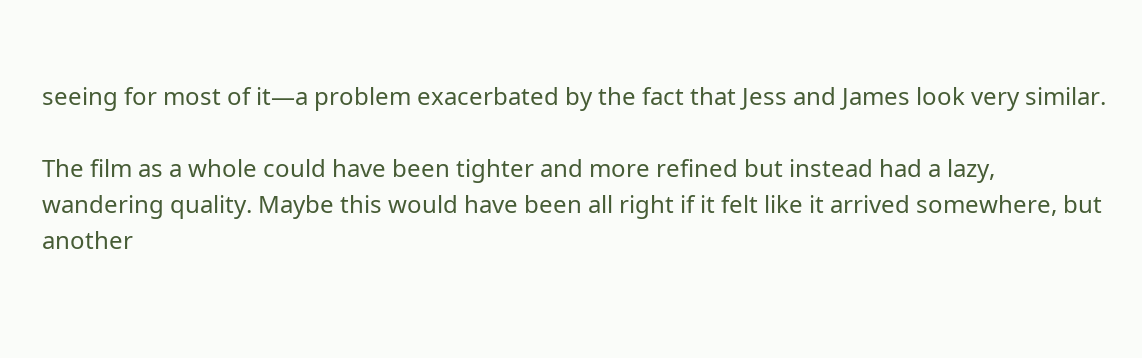seeing for most of it—a problem exacerbated by the fact that Jess and James look very similar.

The film as a whole could have been tighter and more refined but instead had a lazy, wandering quality. Maybe this would have been all right if it felt like it arrived somewhere, but another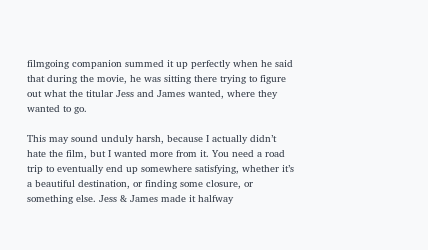filmgoing companion summed it up perfectly when he said that during the movie, he was sitting there trying to figure out what the titular Jess and James wanted, where they wanted to go.

This may sound unduly harsh, because I actually didn’t hate the film, but I wanted more from it. You need a road trip to eventually end up somewhere satisfying, whether it’s a beautiful destination, or finding some closure, or something else. Jess & James made it halfway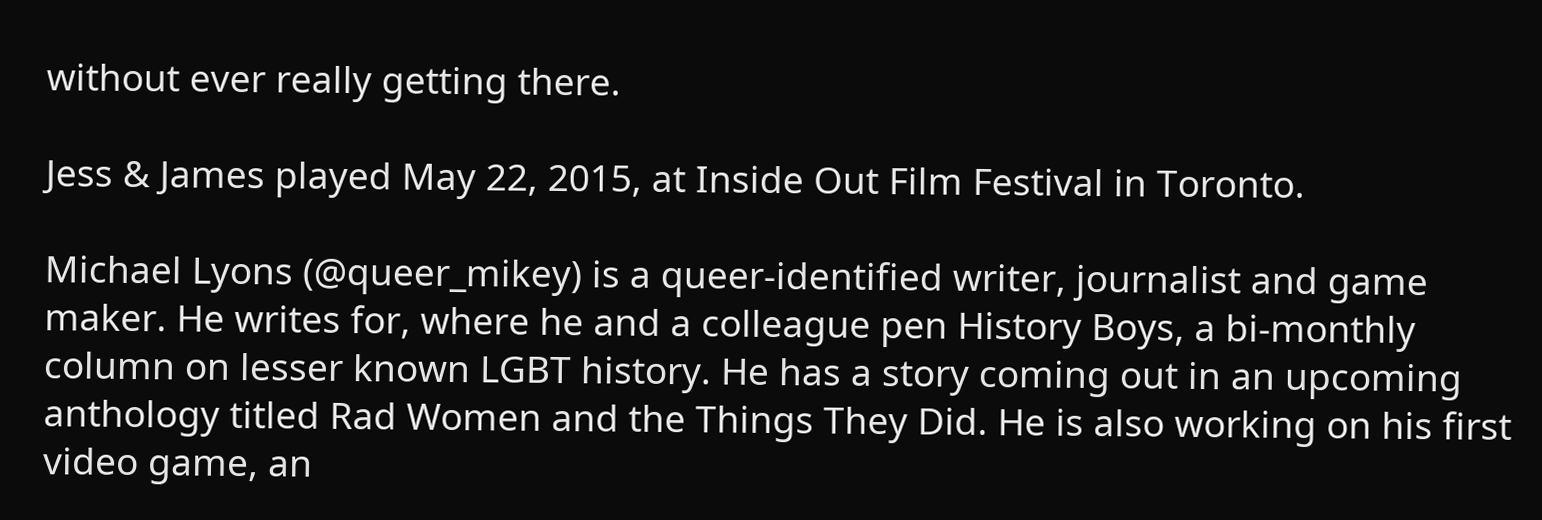without ever really getting there.

Jess & James played May 22, 2015, at Inside Out Film Festival in Toronto.

Michael Lyons (@queer_mikey) is a queer-identified writer, journalist and game maker. He writes for, where he and a colleague pen History Boys, a bi-monthly column on lesser known LGBT history. He has a story coming out in an upcoming anthology titled Rad Women and the Things They Did. He is also working on his first video game, an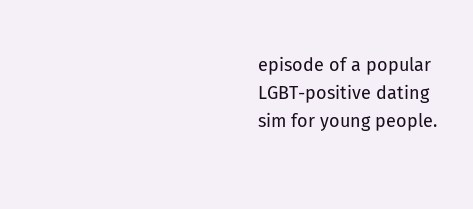episode of a popular LGBT-positive dating sim for young people.